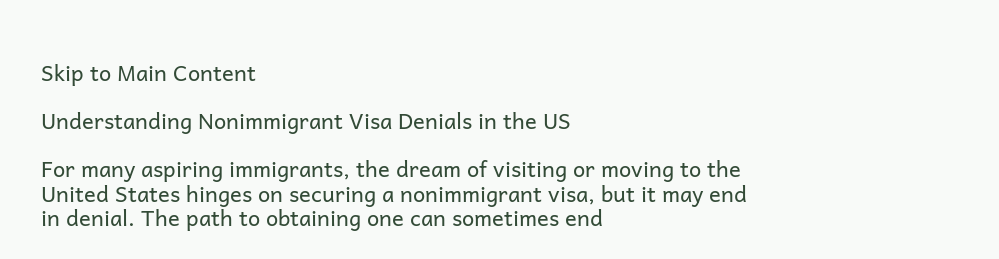Skip to Main Content

Understanding Nonimmigrant Visa Denials in the US

For many aspiring immigrants, the dream of visiting or moving to the United States hinges on securing a nonimmigrant visa, but it may end in denial. The path to obtaining one can sometimes end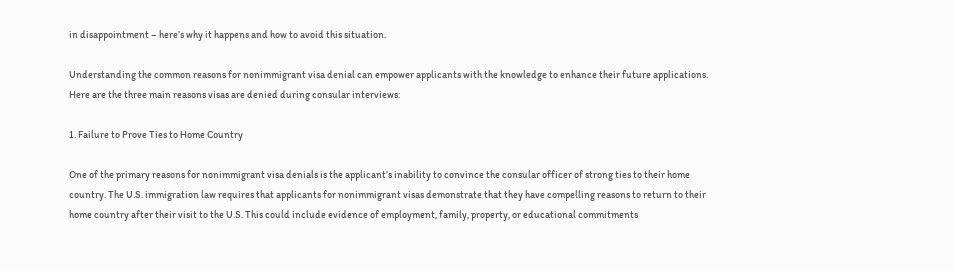in disappointment – here’s why it happens and how to avoid this situation.

Understanding the common reasons for nonimmigrant visa denial can empower applicants with the knowledge to enhance their future applications. Here are the three main reasons visas are denied during consular interviews:

1. Failure to Prove Ties to Home Country

One of the primary reasons for nonimmigrant visa denials is the applicant’s inability to convince the consular officer of strong ties to their home country. The U.S. immigration law requires that applicants for nonimmigrant visas demonstrate that they have compelling reasons to return to their home country after their visit to the U.S. This could include evidence of employment, family, property, or educational commitments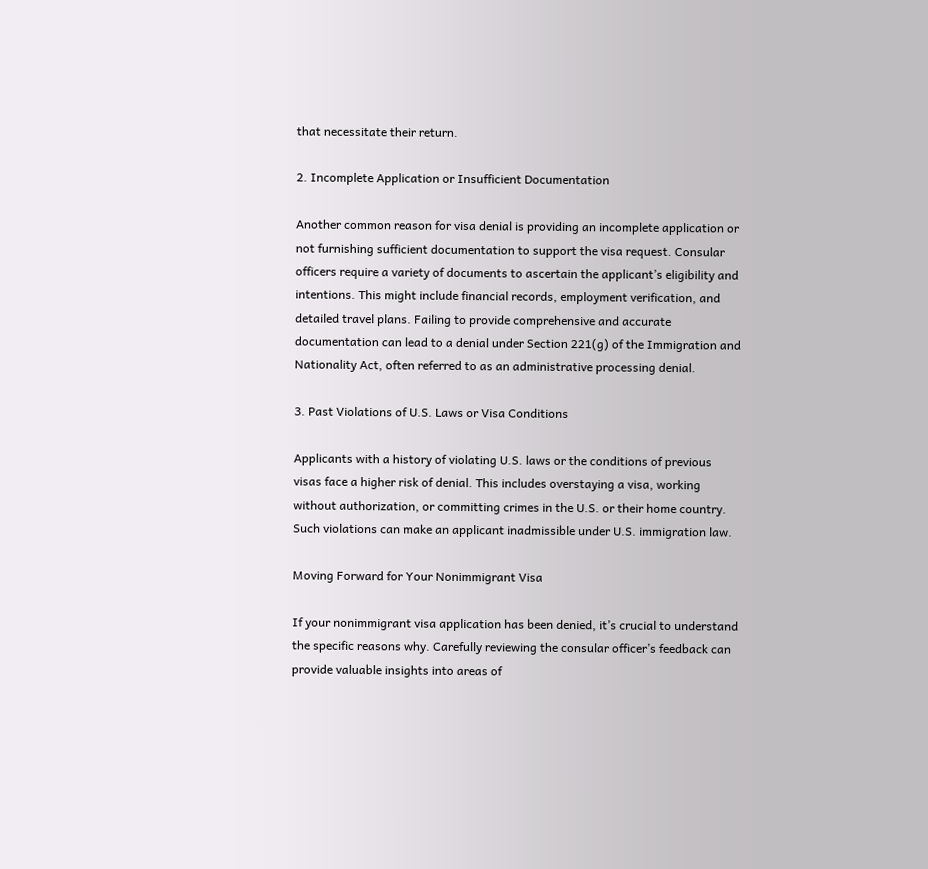that necessitate their return.

2. Incomplete Application or Insufficient Documentation

Another common reason for visa denial is providing an incomplete application or not furnishing sufficient documentation to support the visa request. Consular officers require a variety of documents to ascertain the applicant’s eligibility and intentions. This might include financial records, employment verification, and detailed travel plans. Failing to provide comprehensive and accurate documentation can lead to a denial under Section 221(g) of the Immigration and Nationality Act, often referred to as an administrative processing denial.

3. Past Violations of U.S. Laws or Visa Conditions

Applicants with a history of violating U.S. laws or the conditions of previous visas face a higher risk of denial. This includes overstaying a visa, working without authorization, or committing crimes in the U.S. or their home country. Such violations can make an applicant inadmissible under U.S. immigration law.

Moving Forward for Your Nonimmigrant Visa

If your nonimmigrant visa application has been denied, it’s crucial to understand the specific reasons why. Carefully reviewing the consular officer’s feedback can provide valuable insights into areas of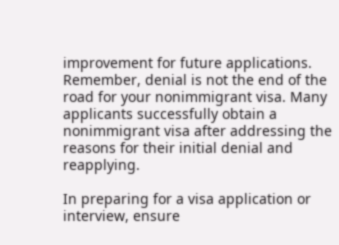improvement for future applications. Remember, denial is not the end of the road for your nonimmigrant visa. Many applicants successfully obtain a nonimmigrant visa after addressing the reasons for their initial denial and reapplying.

In preparing for a visa application or interview, ensure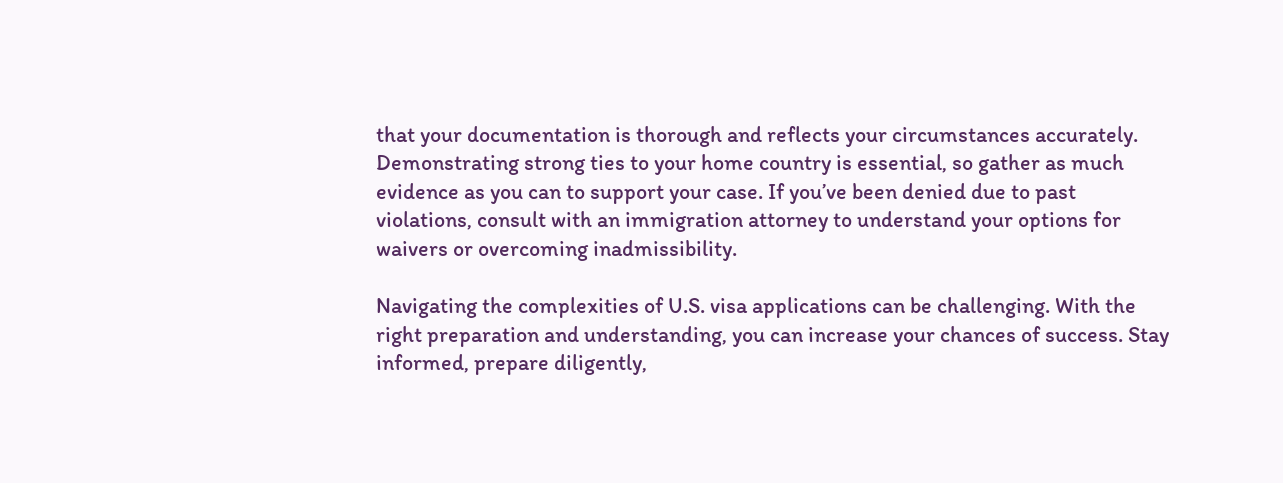that your documentation is thorough and reflects your circumstances accurately. Demonstrating strong ties to your home country is essential, so gather as much evidence as you can to support your case. If you’ve been denied due to past violations, consult with an immigration attorney to understand your options for waivers or overcoming inadmissibility.

Navigating the complexities of U.S. visa applications can be challenging. With the right preparation and understanding, you can increase your chances of success. Stay informed, prepare diligently,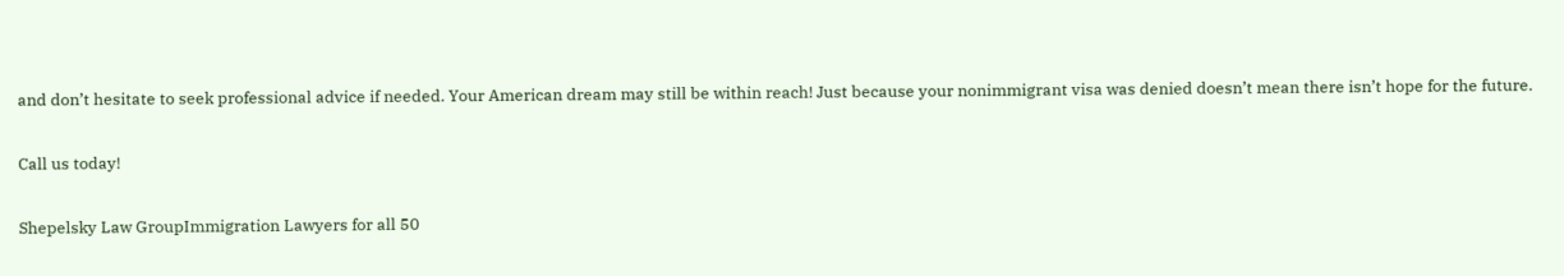and don’t hesitate to seek professional advice if needed. Your American dream may still be within reach! Just because your nonimmigrant visa was denied doesn’t mean there isn’t hope for the future.

Call us today!

Shepelsky Law GroupImmigration Lawyers for all 50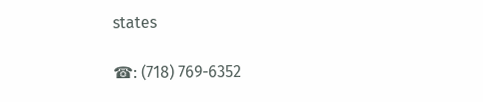states

☎: (718) 769-6352